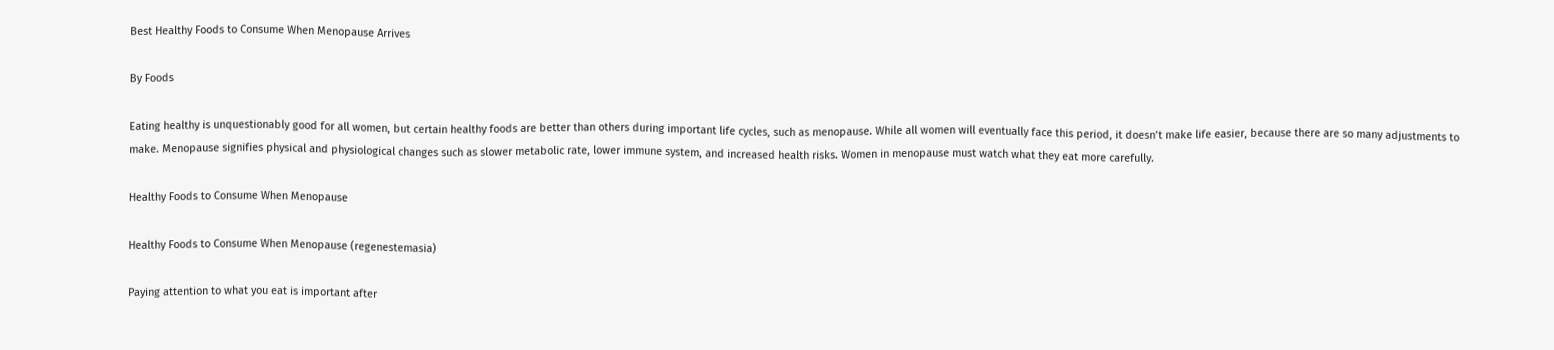Best Healthy Foods to Consume When Menopause Arrives

By Foods

Eating healthy is unquestionably good for all women, but certain healthy foods are better than others during important life cycles, such as menopause. While all women will eventually face this period, it doesn’t make life easier, because there are so many adjustments to make. Menopause signifies physical and physiological changes such as slower metabolic rate, lower immune system, and increased health risks. Women in menopause must watch what they eat more carefully.

Healthy Foods to Consume When Menopause

Healthy Foods to Consume When Menopause (regenestemasia)

Paying attention to what you eat is important after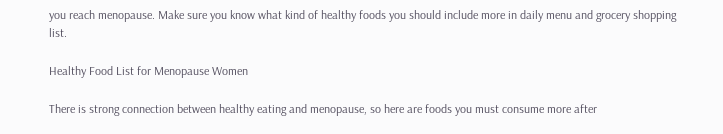you reach menopause. Make sure you know what kind of healthy foods you should include more in daily menu and grocery shopping list.

Healthy Food List for Menopause Women

There is strong connection between healthy eating and menopause, so here are foods you must consume more after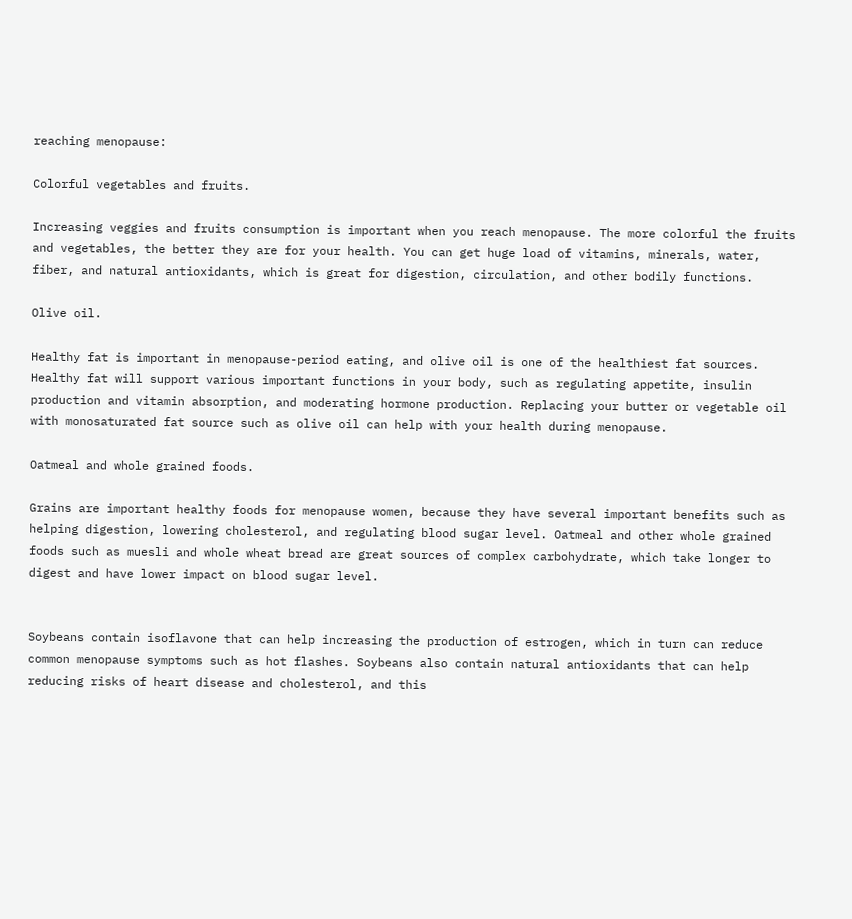reaching menopause:

Colorful vegetables and fruits.

Increasing veggies and fruits consumption is important when you reach menopause. The more colorful the fruits and vegetables, the better they are for your health. You can get huge load of vitamins, minerals, water, fiber, and natural antioxidants, which is great for digestion, circulation, and other bodily functions.

Olive oil.

Healthy fat is important in menopause-period eating, and olive oil is one of the healthiest fat sources. Healthy fat will support various important functions in your body, such as regulating appetite, insulin production and vitamin absorption, and moderating hormone production. Replacing your butter or vegetable oil with monosaturated fat source such as olive oil can help with your health during menopause.

Oatmeal and whole grained foods.

Grains are important healthy foods for menopause women, because they have several important benefits such as helping digestion, lowering cholesterol, and regulating blood sugar level. Oatmeal and other whole grained foods such as muesli and whole wheat bread are great sources of complex carbohydrate, which take longer to digest and have lower impact on blood sugar level.


Soybeans contain isoflavone that can help increasing the production of estrogen, which in turn can reduce common menopause symptoms such as hot flashes. Soybeans also contain natural antioxidants that can help reducing risks of heart disease and cholesterol, and this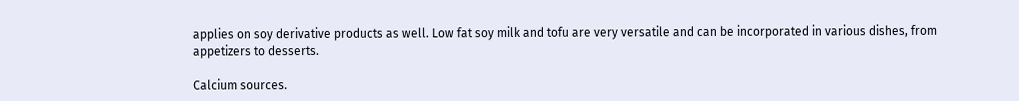applies on soy derivative products as well. Low fat soy milk and tofu are very versatile and can be incorporated in various dishes, from appetizers to desserts.

Calcium sources.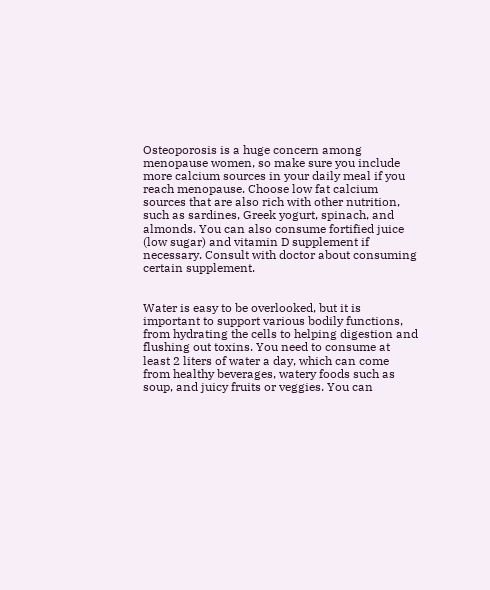Osteoporosis is a huge concern among menopause women, so make sure you include more calcium sources in your daily meal if you reach menopause. Choose low fat calcium sources that are also rich with other nutrition, such as sardines, Greek yogurt, spinach, and almonds. You can also consume fortified juice (low sugar) and vitamin D supplement if necessary. Consult with doctor about consuming certain supplement.


Water is easy to be overlooked, but it is important to support various bodily functions, from hydrating the cells to helping digestion and flushing out toxins. You need to consume at least 2 liters of water a day, which can come from healthy beverages, watery foods such as soup, and juicy fruits or veggies. You can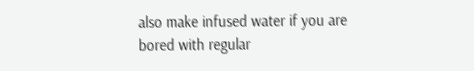also make infused water if you are bored with regular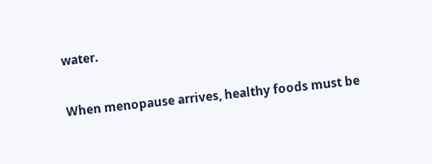water.

When menopause arrives, healthy foods must be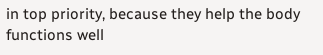in top priority, because they help the body functions well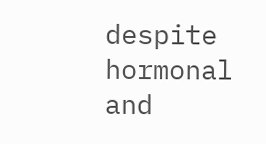despite hormonal and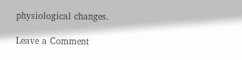physiological changes.

Leave a Comment